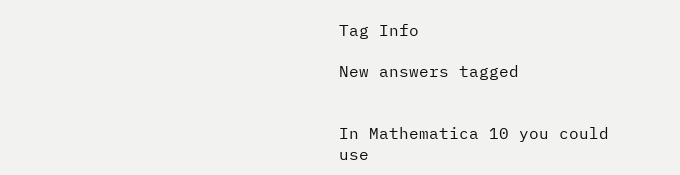Tag Info

New answers tagged


In Mathematica 10 you could use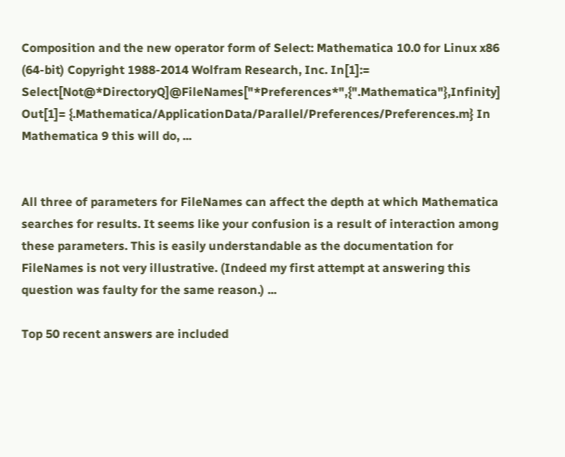Composition and the new operator form of Select: Mathematica 10.0 for Linux x86 (64-bit) Copyright 1988-2014 Wolfram Research, Inc. In[1]:= Select[Not@*DirectoryQ]@FileNames["*Preferences*",{".Mathematica"},Infinity] Out[1]= {.Mathematica/ApplicationData/Parallel/Preferences/Preferences.m} In Mathematica 9 this will do, ...


All three of parameters for FileNames can affect the depth at which Mathematica searches for results. It seems like your confusion is a result of interaction among these parameters. This is easily understandable as the documentation for FileNames is not very illustrative. (Indeed my first attempt at answering this question was faulty for the same reason.) ...

Top 50 recent answers are included